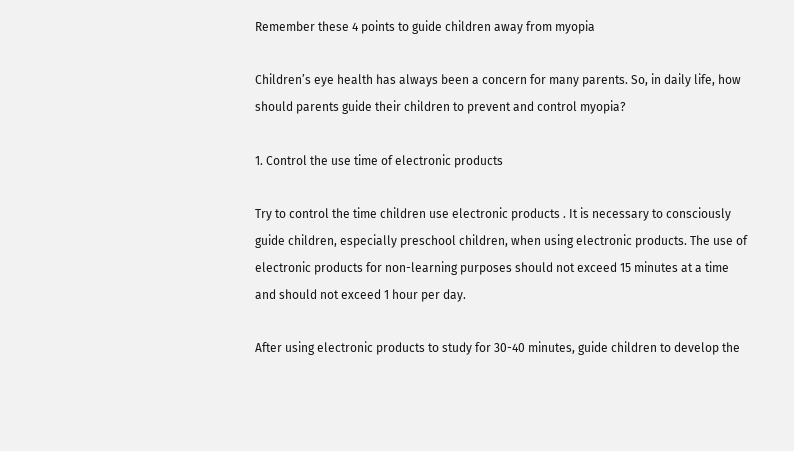Remember these 4 points to guide children away from myopia

Children’s eye health has always been a concern for many parents. So, in daily life, how should parents guide their children to prevent and control myopia?

1. Control the use time of electronic products

Try to control the time children use electronic products . It is necessary to consciously guide children, especially preschool children, when using electronic products. The use of electronic products for non-learning purposes should not exceed 15 minutes at a time and should not exceed 1 hour per day.

After using electronic products to study for 30-40 minutes, guide children to develop the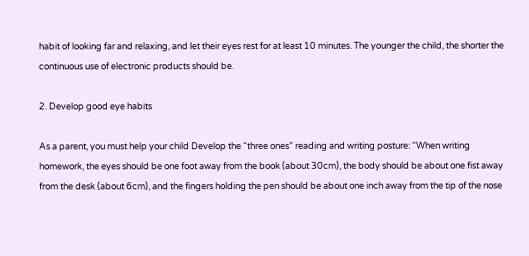habit of looking far and relaxing, and let their eyes rest for at least 10 minutes. The younger the child, the shorter the continuous use of electronic products should be.

2. Develop good eye habits

As a parent, you must help your child Develop the “three ones” reading and writing posture: “When writing homework, the eyes should be one foot away from the book (about 30cm), the body should be about one fist away from the desk (about 6cm), and the fingers holding the pen should be about one inch away from the tip of the nose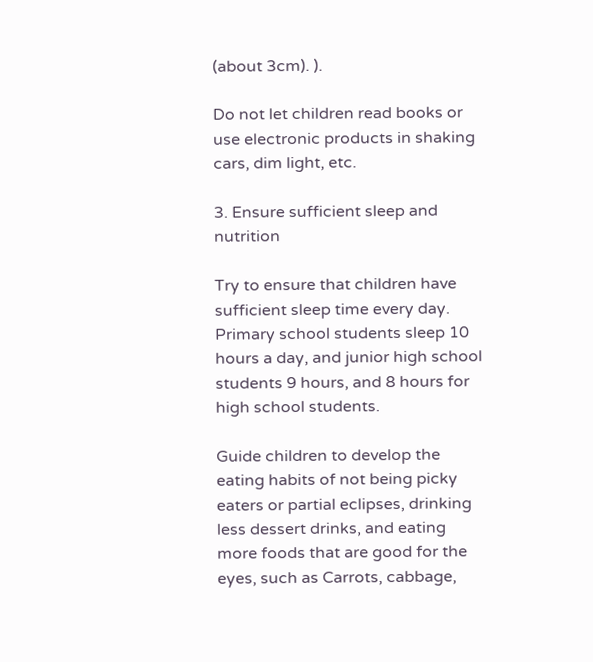(about 3cm). ).

Do not let children read books or use electronic products in shaking cars, dim light, etc.

3. Ensure sufficient sleep and nutrition

Try to ensure that children have sufficient sleep time every day. Primary school students sleep 10 hours a day, and junior high school students 9 hours, and 8 hours for high school students.

Guide children to develop the eating habits of not being picky eaters or partial eclipses, drinking less dessert drinks, and eating more foods that are good for the eyes, such as Carrots, cabbage,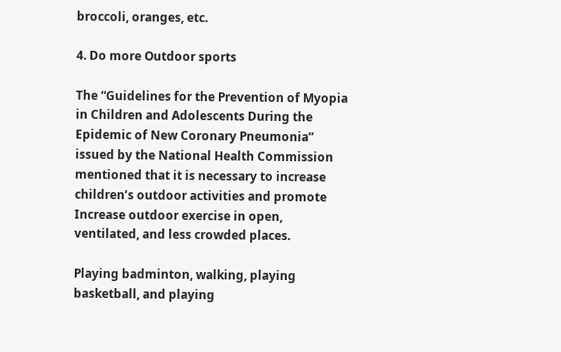broccoli, oranges, etc.

4. Do more Outdoor sports

The “Guidelines for the Prevention of Myopia in Children and Adolescents During the Epidemic of New Coronary Pneumonia” issued by the National Health Commission mentioned that it is necessary to increase children’s outdoor activities and promote Increase outdoor exercise in open, ventilated, and less crowded places.

Playing badminton, walking, playing basketball, and playing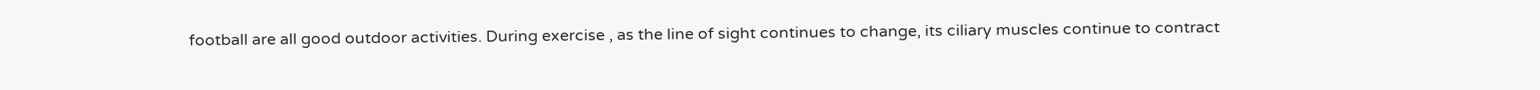football are all good outdoor activities. During exercise , as the line of sight continues to change, its ciliary muscles continue to contract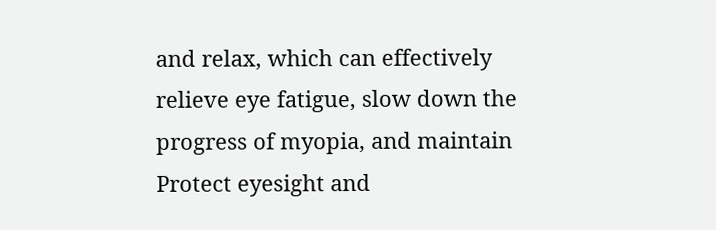and relax, which can effectively relieve eye fatigue, slow down the progress of myopia, and maintain Protect eyesight and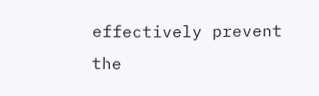effectively prevent the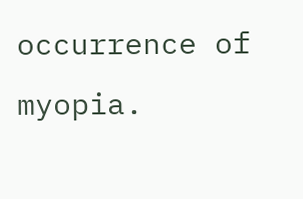occurrence of myopia.